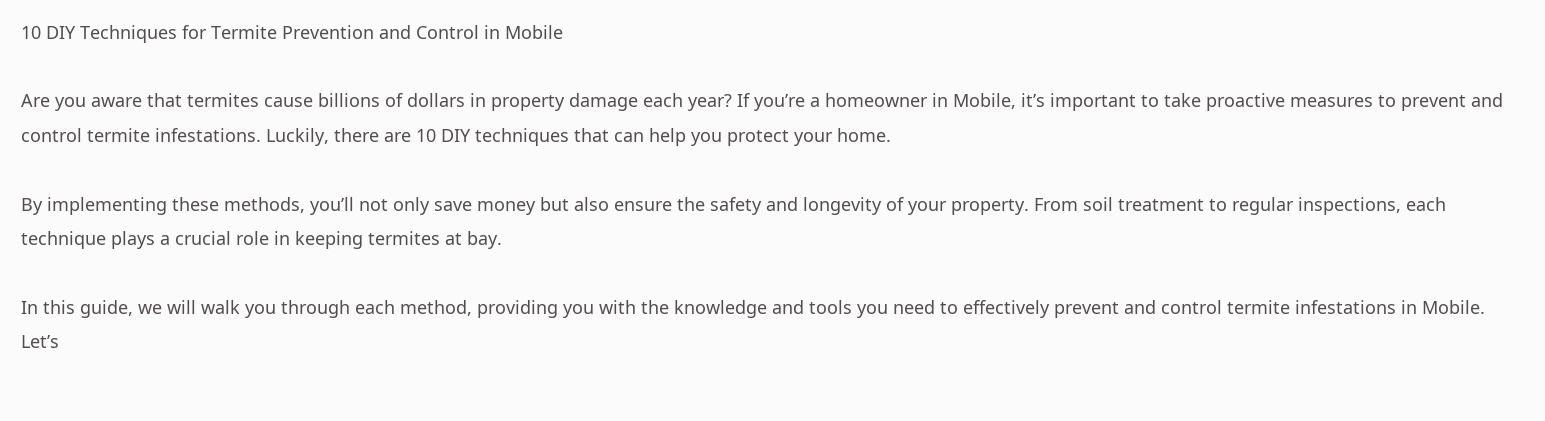10 DIY Techniques for Termite Prevention and Control in Mobile

Are you aware that termites cause billions of dollars in property damage each year? If you’re a homeowner in Mobile, it’s important to take proactive measures to prevent and control termite infestations. Luckily, there are 10 DIY techniques that can help you protect your home.

By implementing these methods, you’ll not only save money but also ensure the safety and longevity of your property. From soil treatment to regular inspections, each technique plays a crucial role in keeping termites at bay.

In this guide, we will walk you through each method, providing you with the knowledge and tools you need to effectively prevent and control termite infestations in Mobile. Let’s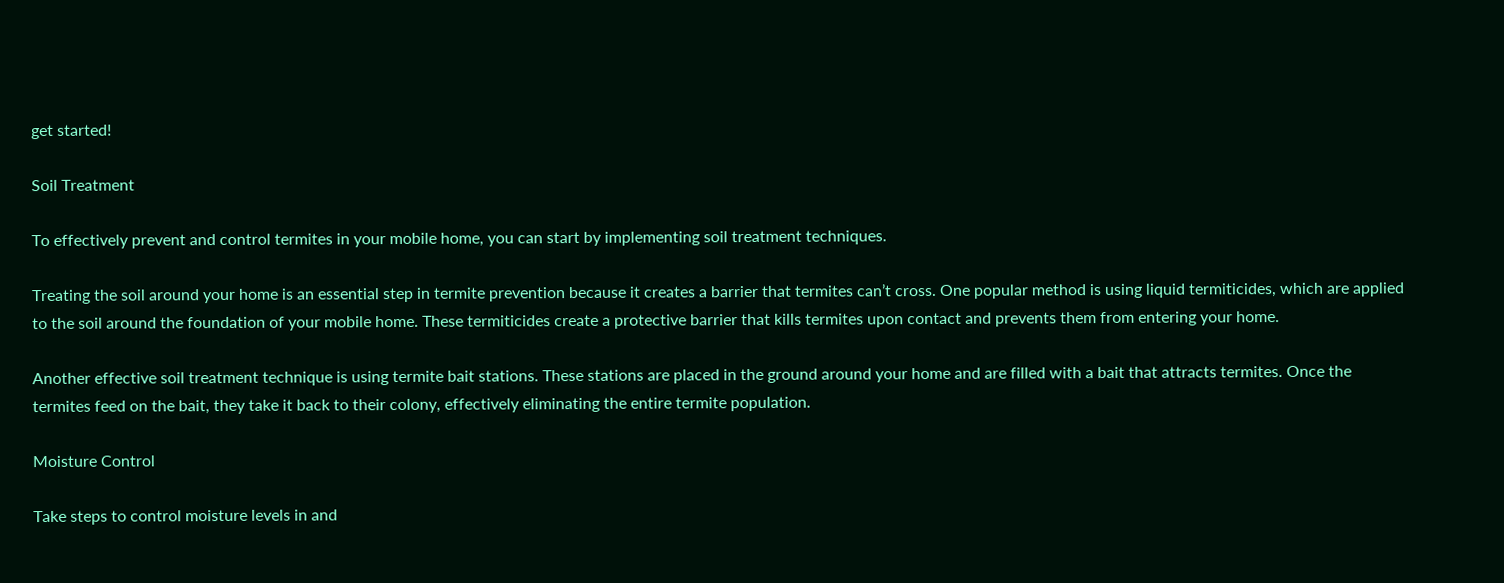get started!

Soil Treatment

To effectively prevent and control termites in your mobile home, you can start by implementing soil treatment techniques.

Treating the soil around your home is an essential step in termite prevention because it creates a barrier that termites can’t cross. One popular method is using liquid termiticides, which are applied to the soil around the foundation of your mobile home. These termiticides create a protective barrier that kills termites upon contact and prevents them from entering your home.

Another effective soil treatment technique is using termite bait stations. These stations are placed in the ground around your home and are filled with a bait that attracts termites. Once the termites feed on the bait, they take it back to their colony, effectively eliminating the entire termite population.

Moisture Control

Take steps to control moisture levels in and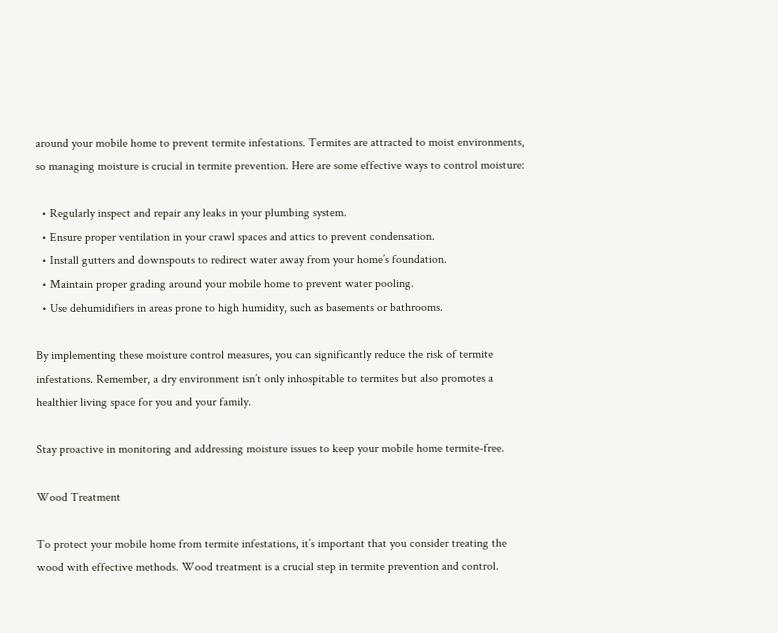around your mobile home to prevent termite infestations. Termites are attracted to moist environments, so managing moisture is crucial in termite prevention. Here are some effective ways to control moisture:

  • Regularly inspect and repair any leaks in your plumbing system.
  • Ensure proper ventilation in your crawl spaces and attics to prevent condensation.
  • Install gutters and downspouts to redirect water away from your home’s foundation.
  • Maintain proper grading around your mobile home to prevent water pooling.
  • Use dehumidifiers in areas prone to high humidity, such as basements or bathrooms.

By implementing these moisture control measures, you can significantly reduce the risk of termite infestations. Remember, a dry environment isn’t only inhospitable to termites but also promotes a healthier living space for you and your family.

Stay proactive in monitoring and addressing moisture issues to keep your mobile home termite-free.

Wood Treatment

To protect your mobile home from termite infestations, it’s important that you consider treating the wood with effective methods. Wood treatment is a crucial step in termite prevention and control.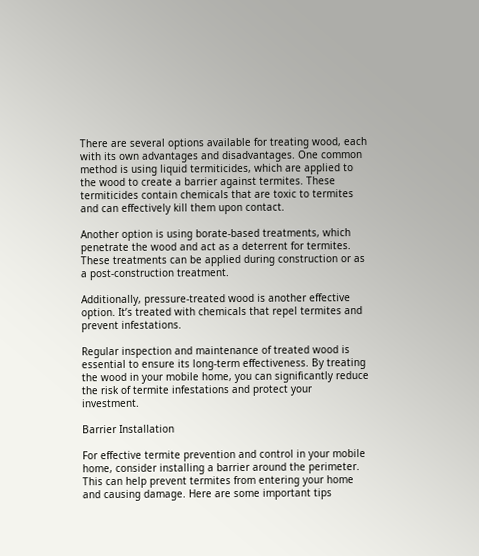There are several options available for treating wood, each with its own advantages and disadvantages. One common method is using liquid termiticides, which are applied to the wood to create a barrier against termites. These termiticides contain chemicals that are toxic to termites and can effectively kill them upon contact.

Another option is using borate-based treatments, which penetrate the wood and act as a deterrent for termites. These treatments can be applied during construction or as a post-construction treatment.

Additionally, pressure-treated wood is another effective option. It’s treated with chemicals that repel termites and prevent infestations.

Regular inspection and maintenance of treated wood is essential to ensure its long-term effectiveness. By treating the wood in your mobile home, you can significantly reduce the risk of termite infestations and protect your investment.

Barrier Installation

For effective termite prevention and control in your mobile home, consider installing a barrier around the perimeter. This can help prevent termites from entering your home and causing damage. Here are some important tips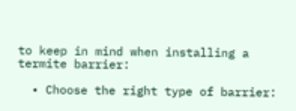to keep in mind when installing a termite barrier:

  • Choose the right type of barrier: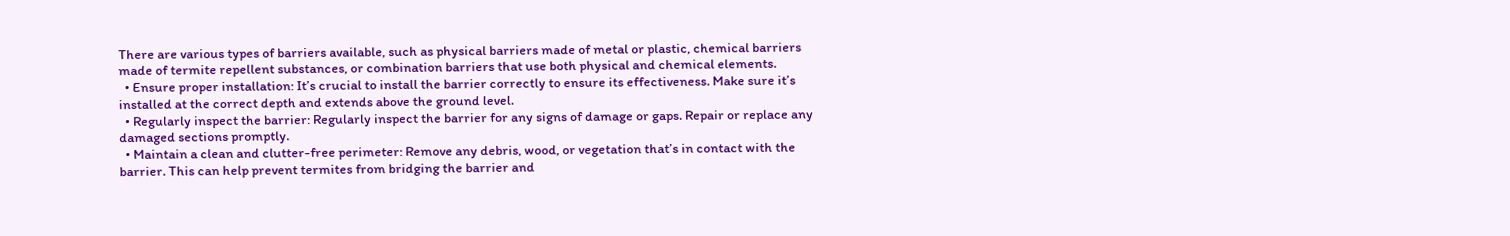There are various types of barriers available, such as physical barriers made of metal or plastic, chemical barriers made of termite repellent substances, or combination barriers that use both physical and chemical elements.
  • Ensure proper installation: It’s crucial to install the barrier correctly to ensure its effectiveness. Make sure it’s installed at the correct depth and extends above the ground level.
  • Regularly inspect the barrier: Regularly inspect the barrier for any signs of damage or gaps. Repair or replace any damaged sections promptly.
  • Maintain a clean and clutter-free perimeter: Remove any debris, wood, or vegetation that’s in contact with the barrier. This can help prevent termites from bridging the barrier and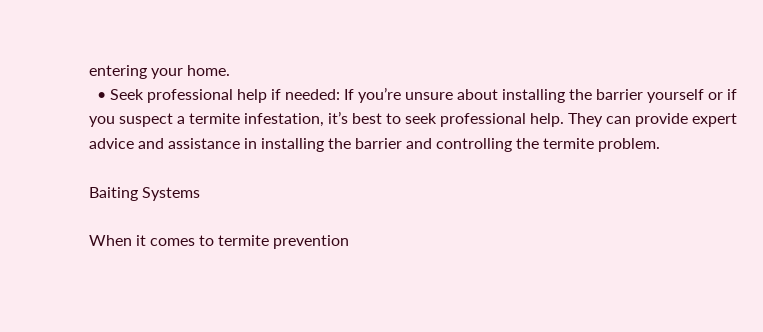entering your home.
  • Seek professional help if needed: If you’re unsure about installing the barrier yourself or if you suspect a termite infestation, it’s best to seek professional help. They can provide expert advice and assistance in installing the barrier and controlling the termite problem.

Baiting Systems

When it comes to termite prevention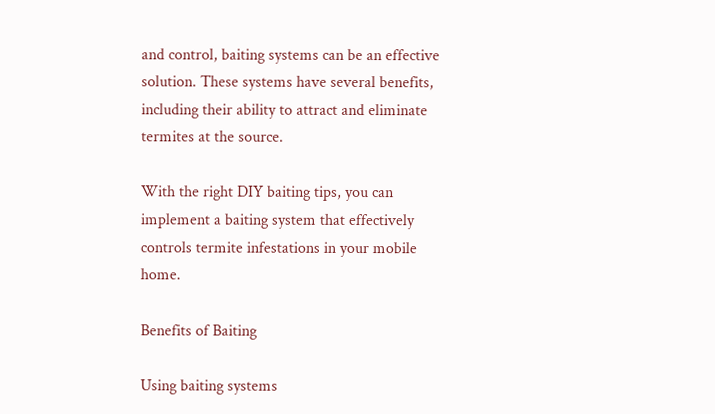and control, baiting systems can be an effective solution. These systems have several benefits, including their ability to attract and eliminate termites at the source.

With the right DIY baiting tips, you can implement a baiting system that effectively controls termite infestations in your mobile home.

Benefits of Baiting

Using baiting systems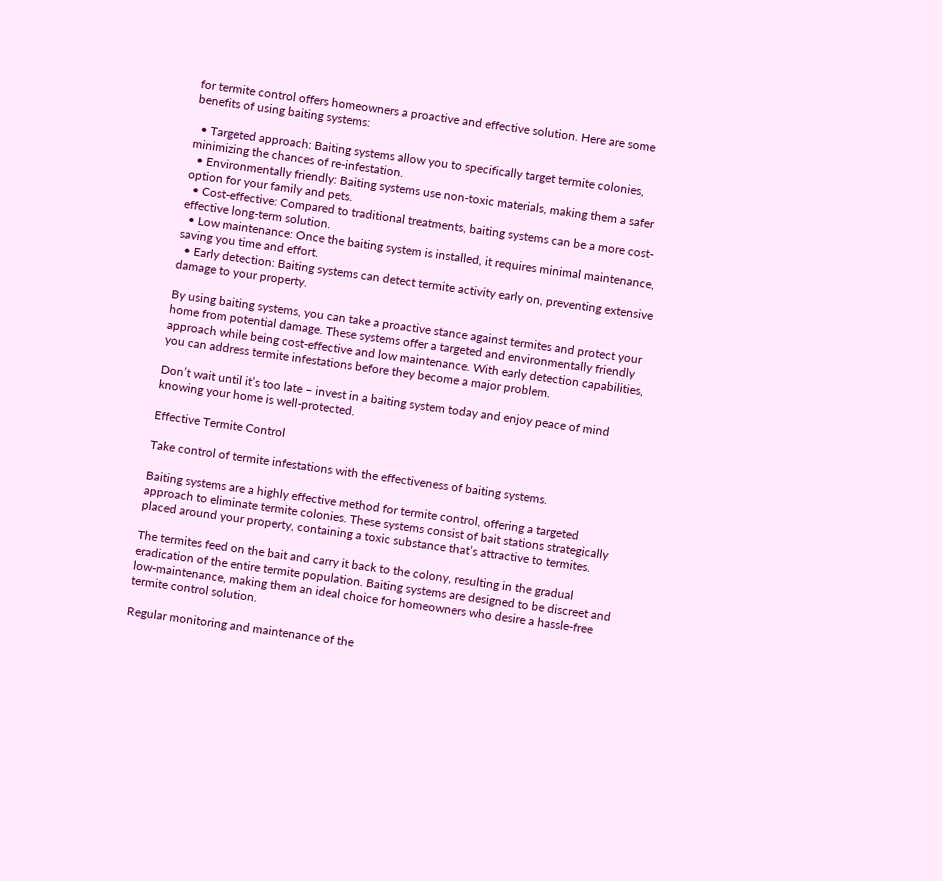for termite control offers homeowners a proactive and effective solution. Here are some benefits of using baiting systems:

  • Targeted approach: Baiting systems allow you to specifically target termite colonies, minimizing the chances of re-infestation.
  • Environmentally friendly: Baiting systems use non-toxic materials, making them a safer option for your family and pets.
  • Cost-effective: Compared to traditional treatments, baiting systems can be a more cost-effective long-term solution.
  • Low maintenance: Once the baiting system is installed, it requires minimal maintenance, saving you time and effort.
  • Early detection: Baiting systems can detect termite activity early on, preventing extensive damage to your property.

By using baiting systems, you can take a proactive stance against termites and protect your home from potential damage. These systems offer a targeted and environmentally friendly approach while being cost-effective and low maintenance. With early detection capabilities, you can address termite infestations before they become a major problem.

Don’t wait until it’s too late – invest in a baiting system today and enjoy peace of mind knowing your home is well-protected.

Effective Termite Control

Take control of termite infestations with the effectiveness of baiting systems.

Baiting systems are a highly effective method for termite control, offering a targeted approach to eliminate termite colonies. These systems consist of bait stations strategically placed around your property, containing a toxic substance that’s attractive to termites.

The termites feed on the bait and carry it back to the colony, resulting in the gradual eradication of the entire termite population. Baiting systems are designed to be discreet and low-maintenance, making them an ideal choice for homeowners who desire a hassle-free termite control solution.

Regular monitoring and maintenance of the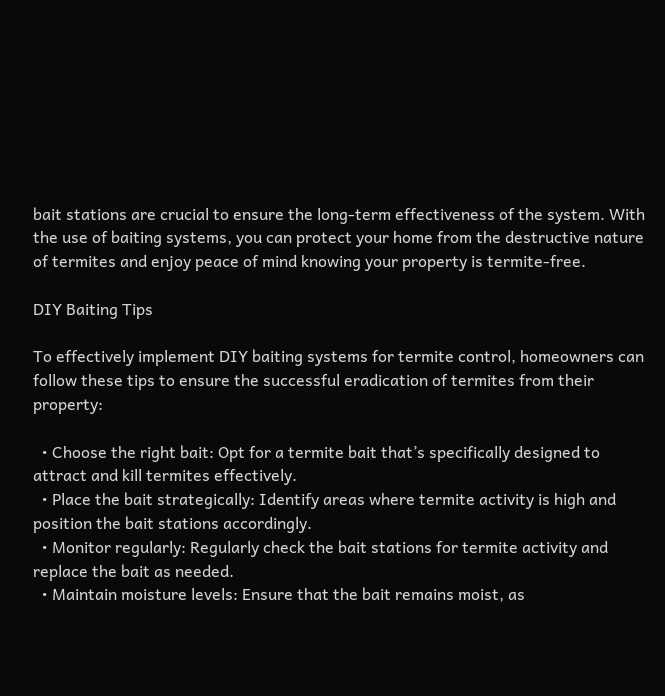bait stations are crucial to ensure the long-term effectiveness of the system. With the use of baiting systems, you can protect your home from the destructive nature of termites and enjoy peace of mind knowing your property is termite-free.

DIY Baiting Tips

To effectively implement DIY baiting systems for termite control, homeowners can follow these tips to ensure the successful eradication of termites from their property:

  • Choose the right bait: Opt for a termite bait that’s specifically designed to attract and kill termites effectively.
  • Place the bait strategically: Identify areas where termite activity is high and position the bait stations accordingly.
  • Monitor regularly: Regularly check the bait stations for termite activity and replace the bait as needed.
  • Maintain moisture levels: Ensure that the bait remains moist, as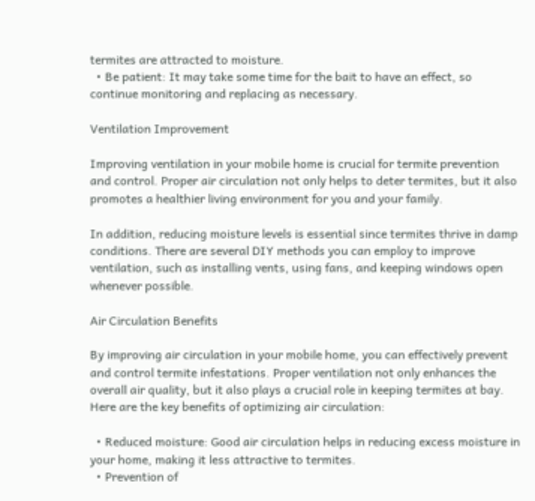termites are attracted to moisture.
  • Be patient: It may take some time for the bait to have an effect, so continue monitoring and replacing as necessary.

Ventilation Improvement

Improving ventilation in your mobile home is crucial for termite prevention and control. Proper air circulation not only helps to deter termites, but it also promotes a healthier living environment for you and your family.

In addition, reducing moisture levels is essential since termites thrive in damp conditions. There are several DIY methods you can employ to improve ventilation, such as installing vents, using fans, and keeping windows open whenever possible.

Air Circulation Benefits

By improving air circulation in your mobile home, you can effectively prevent and control termite infestations. Proper ventilation not only enhances the overall air quality, but it also plays a crucial role in keeping termites at bay. Here are the key benefits of optimizing air circulation:

  • Reduced moisture: Good air circulation helps in reducing excess moisture in your home, making it less attractive to termites.
  • Prevention of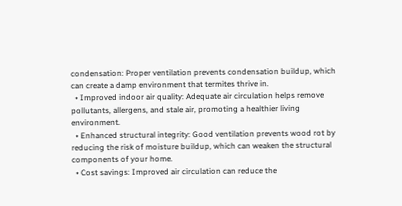condensation: Proper ventilation prevents condensation buildup, which can create a damp environment that termites thrive in.
  • Improved indoor air quality: Adequate air circulation helps remove pollutants, allergens, and stale air, promoting a healthier living environment.
  • Enhanced structural integrity: Good ventilation prevents wood rot by reducing the risk of moisture buildup, which can weaken the structural components of your home.
  • Cost savings: Improved air circulation can reduce the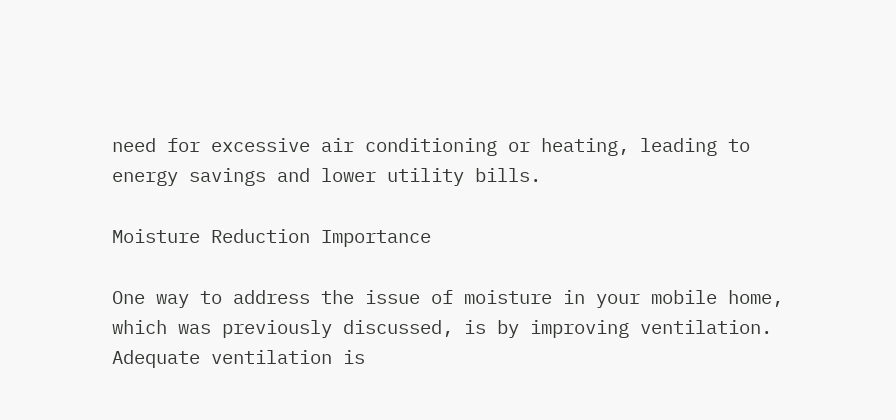need for excessive air conditioning or heating, leading to energy savings and lower utility bills.

Moisture Reduction Importance

One way to address the issue of moisture in your mobile home, which was previously discussed, is by improving ventilation. Adequate ventilation is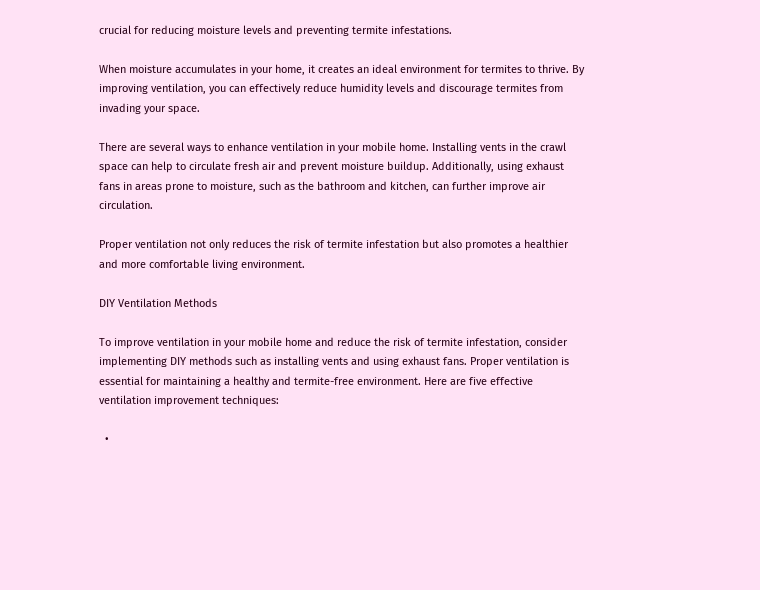crucial for reducing moisture levels and preventing termite infestations.

When moisture accumulates in your home, it creates an ideal environment for termites to thrive. By improving ventilation, you can effectively reduce humidity levels and discourage termites from invading your space.

There are several ways to enhance ventilation in your mobile home. Installing vents in the crawl space can help to circulate fresh air and prevent moisture buildup. Additionally, using exhaust fans in areas prone to moisture, such as the bathroom and kitchen, can further improve air circulation.

Proper ventilation not only reduces the risk of termite infestation but also promotes a healthier and more comfortable living environment.

DIY Ventilation Methods

To improve ventilation in your mobile home and reduce the risk of termite infestation, consider implementing DIY methods such as installing vents and using exhaust fans. Proper ventilation is essential for maintaining a healthy and termite-free environment. Here are five effective ventilation improvement techniques:

  •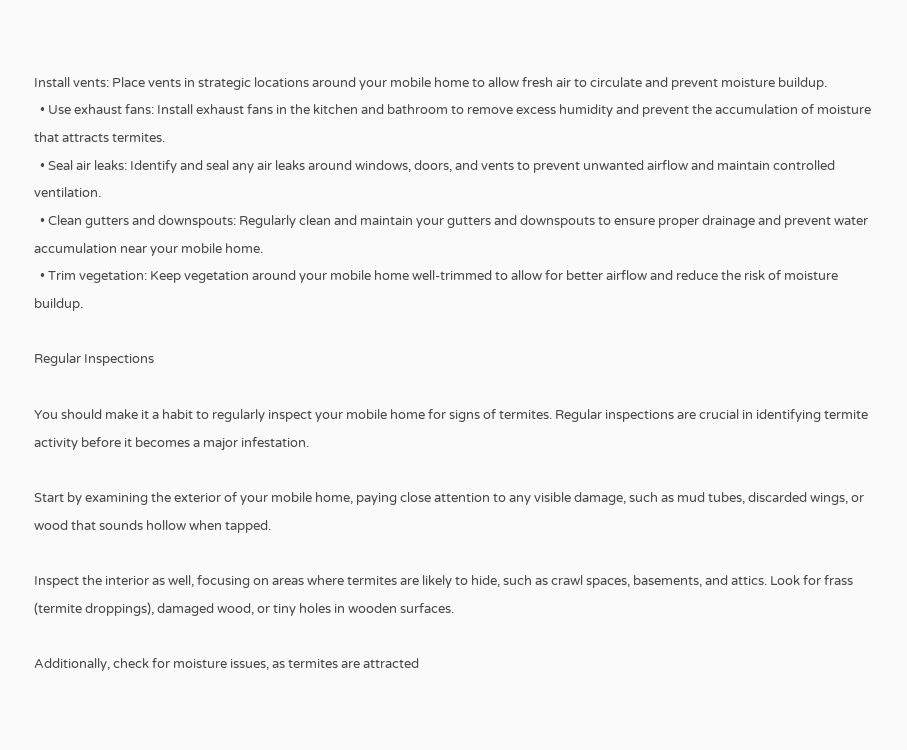Install vents: Place vents in strategic locations around your mobile home to allow fresh air to circulate and prevent moisture buildup.
  • Use exhaust fans: Install exhaust fans in the kitchen and bathroom to remove excess humidity and prevent the accumulation of moisture that attracts termites.
  • Seal air leaks: Identify and seal any air leaks around windows, doors, and vents to prevent unwanted airflow and maintain controlled ventilation.
  • Clean gutters and downspouts: Regularly clean and maintain your gutters and downspouts to ensure proper drainage and prevent water accumulation near your mobile home.
  • Trim vegetation: Keep vegetation around your mobile home well-trimmed to allow for better airflow and reduce the risk of moisture buildup.

Regular Inspections

You should make it a habit to regularly inspect your mobile home for signs of termites. Regular inspections are crucial in identifying termite activity before it becomes a major infestation.

Start by examining the exterior of your mobile home, paying close attention to any visible damage, such as mud tubes, discarded wings, or wood that sounds hollow when tapped.

Inspect the interior as well, focusing on areas where termites are likely to hide, such as crawl spaces, basements, and attics. Look for frass (termite droppings), damaged wood, or tiny holes in wooden surfaces.

Additionally, check for moisture issues, as termites are attracted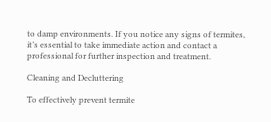to damp environments. If you notice any signs of termites, it’s essential to take immediate action and contact a professional for further inspection and treatment.

Cleaning and Decluttering

To effectively prevent termite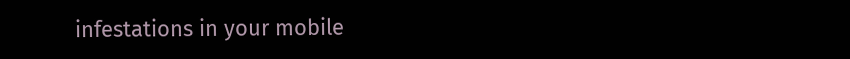infestations in your mobile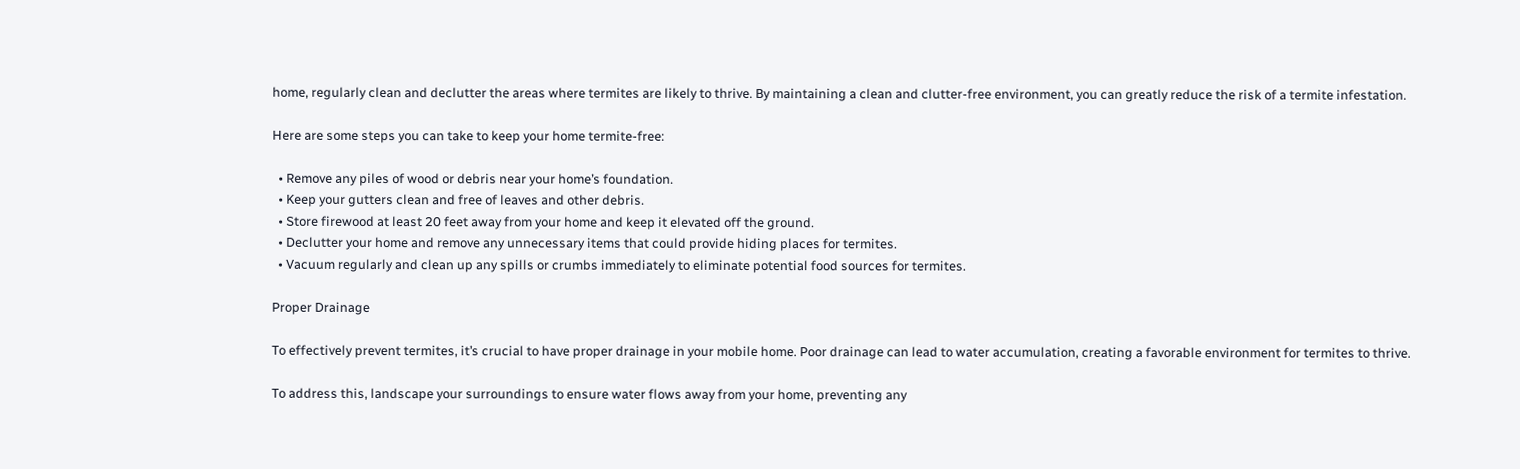home, regularly clean and declutter the areas where termites are likely to thrive. By maintaining a clean and clutter-free environment, you can greatly reduce the risk of a termite infestation.

Here are some steps you can take to keep your home termite-free:

  • Remove any piles of wood or debris near your home’s foundation.
  • Keep your gutters clean and free of leaves and other debris.
  • Store firewood at least 20 feet away from your home and keep it elevated off the ground.
  • Declutter your home and remove any unnecessary items that could provide hiding places for termites.
  • Vacuum regularly and clean up any spills or crumbs immediately to eliminate potential food sources for termites.

Proper Drainage

To effectively prevent termites, it’s crucial to have proper drainage in your mobile home. Poor drainage can lead to water accumulation, creating a favorable environment for termites to thrive.

To address this, landscape your surroundings to ensure water flows away from your home, preventing any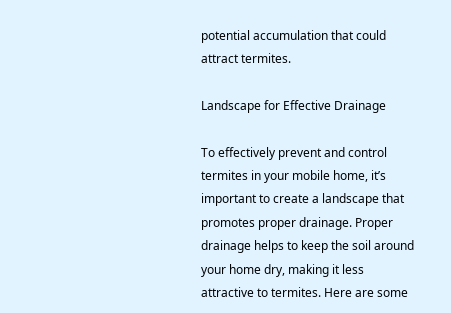potential accumulation that could attract termites.

Landscape for Effective Drainage

To effectively prevent and control termites in your mobile home, it’s important to create a landscape that promotes proper drainage. Proper drainage helps to keep the soil around your home dry, making it less attractive to termites. Here are some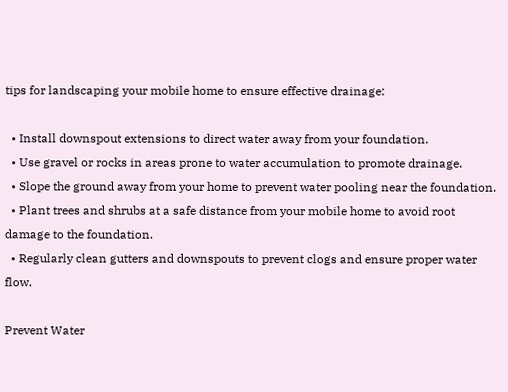tips for landscaping your mobile home to ensure effective drainage:

  • Install downspout extensions to direct water away from your foundation.
  • Use gravel or rocks in areas prone to water accumulation to promote drainage.
  • Slope the ground away from your home to prevent water pooling near the foundation.
  • Plant trees and shrubs at a safe distance from your mobile home to avoid root damage to the foundation.
  • Regularly clean gutters and downspouts to prevent clogs and ensure proper water flow.

Prevent Water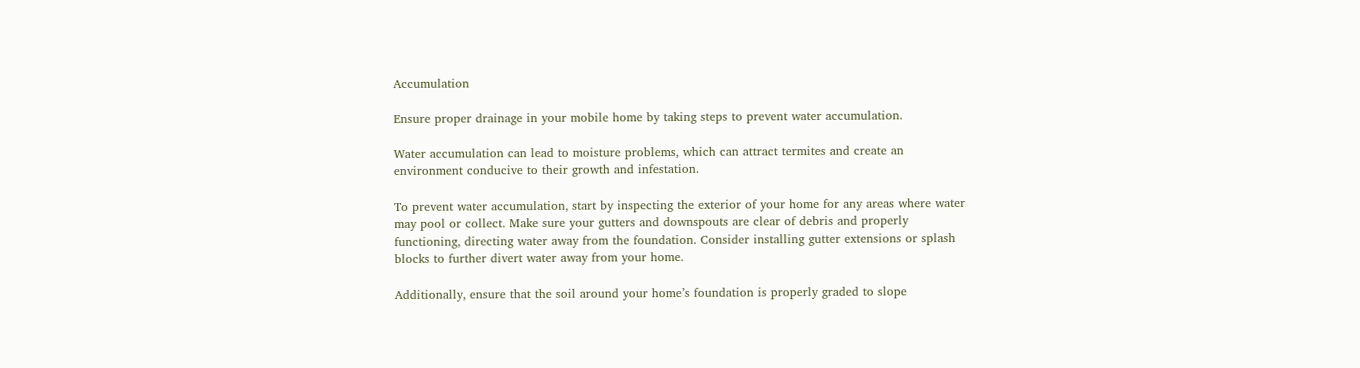Accumulation

Ensure proper drainage in your mobile home by taking steps to prevent water accumulation.

Water accumulation can lead to moisture problems, which can attract termites and create an environment conducive to their growth and infestation.

To prevent water accumulation, start by inspecting the exterior of your home for any areas where water may pool or collect. Make sure your gutters and downspouts are clear of debris and properly functioning, directing water away from the foundation. Consider installing gutter extensions or splash blocks to further divert water away from your home.

Additionally, ensure that the soil around your home’s foundation is properly graded to slope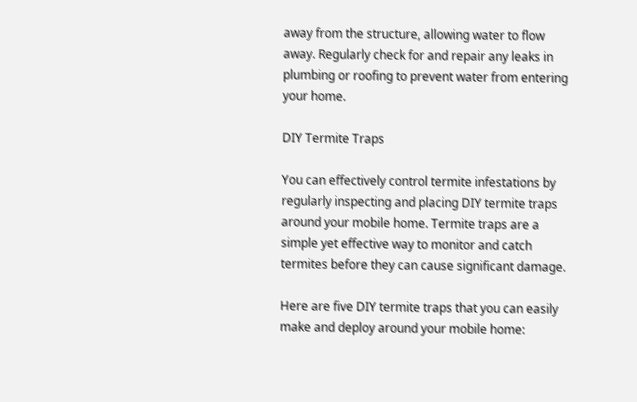away from the structure, allowing water to flow away. Regularly check for and repair any leaks in plumbing or roofing to prevent water from entering your home.

DIY Termite Traps

You can effectively control termite infestations by regularly inspecting and placing DIY termite traps around your mobile home. Termite traps are a simple yet effective way to monitor and catch termites before they can cause significant damage.

Here are five DIY termite traps that you can easily make and deploy around your mobile home: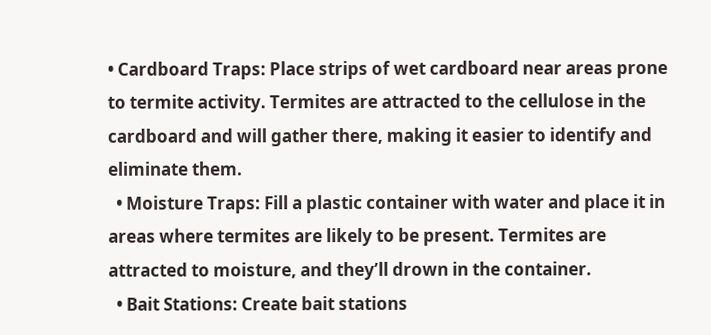• Cardboard Traps: Place strips of wet cardboard near areas prone to termite activity. Termites are attracted to the cellulose in the cardboard and will gather there, making it easier to identify and eliminate them.
  • Moisture Traps: Fill a plastic container with water and place it in areas where termites are likely to be present. Termites are attracted to moisture, and they’ll drown in the container.
  • Bait Stations: Create bait stations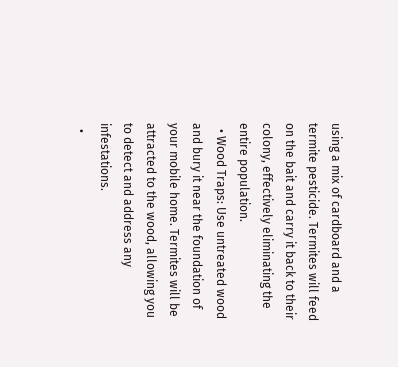using a mix of cardboard and a termite pesticide. Termites will feed on the bait and carry it back to their colony, effectively eliminating the entire population.
  • Wood Traps: Use untreated wood and bury it near the foundation of your mobile home. Termites will be attracted to the wood, allowing you to detect and address any infestations.
  •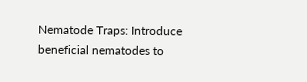Nematode Traps: Introduce beneficial nematodes to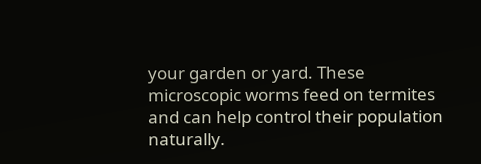your garden or yard. These microscopic worms feed on termites and can help control their population naturally.